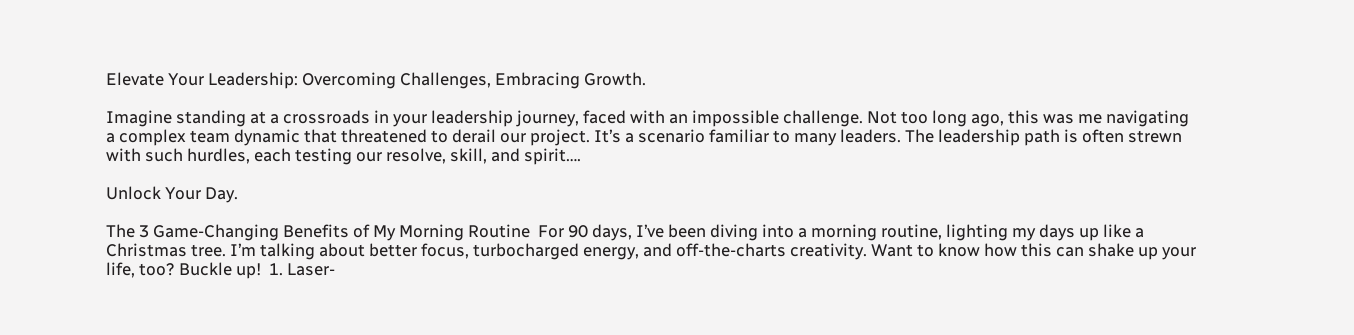Elevate Your Leadership: Overcoming Challenges, Embracing Growth.

Imagine standing at a crossroads in your leadership journey, faced with an impossible challenge. Not too long ago, this was me navigating a complex team dynamic that threatened to derail our project. It’s a scenario familiar to many leaders. The leadership path is often strewn with such hurdles, each testing our resolve, skill, and spirit….

Unlock Your Day.

The 3 Game-Changing Benefits of My Morning Routine  For 90 days, I’ve been diving into a morning routine, lighting my days up like a Christmas tree. I’m talking about better focus, turbocharged energy, and off-the-charts creativity. Want to know how this can shake up your life, too? Buckle up!  1. Laser-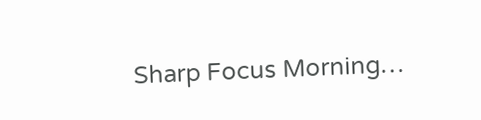Sharp Focus Morning…